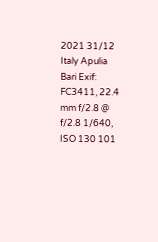2021 31/12
Italy Apulia Bari Exif: FC3411, 22.4 mm f/2.8 @ f/2.8 1/640, ISO 130 101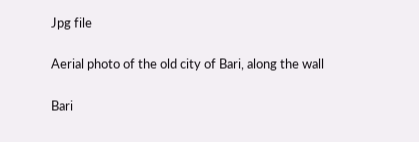Jpg file

Aerial photo of the old city of Bari, along the wall

Bari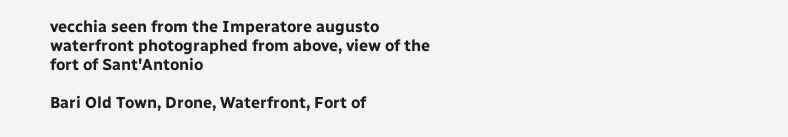vecchia seen from the Imperatore augusto waterfront photographed from above, view of the fort of Sant'Antonio

Bari Old Town, Drone, Waterfront, Fort of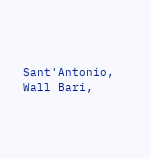Sant'Antonio, Wall Bari,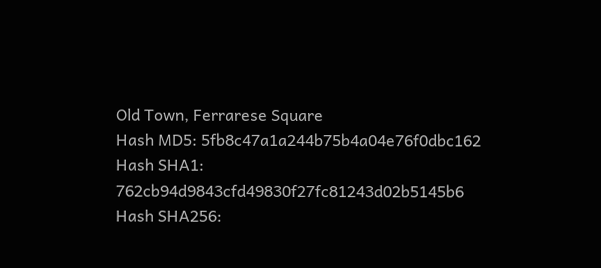Old Town, Ferrarese Square
Hash MD5: 5fb8c47a1a244b75b4a04e76f0dbc162
Hash SHA1: 762cb94d9843cfd49830f27fc81243d02b5145b6
Hash SHA256: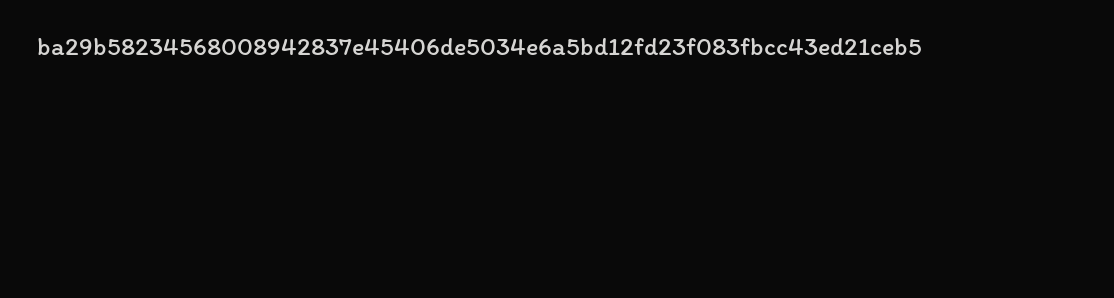ba29b58234568008942837e45406de5034e6a5bd12fd23f083fbcc43ed21ceb5